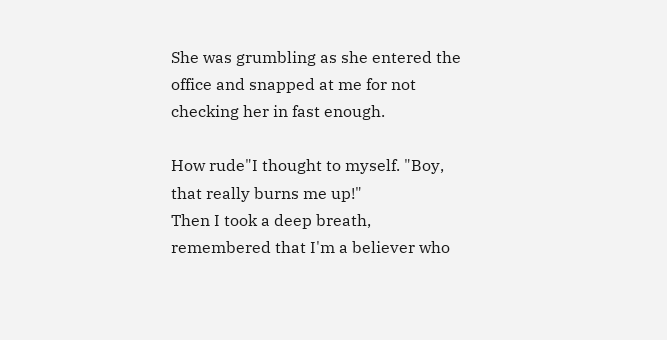She was grumbling as she entered the office and snapped at me for not checking her in fast enough.

How rude"I thought to myself. "Boy, that really burns me up!"
Then I took a deep breath, remembered that I'm a believer who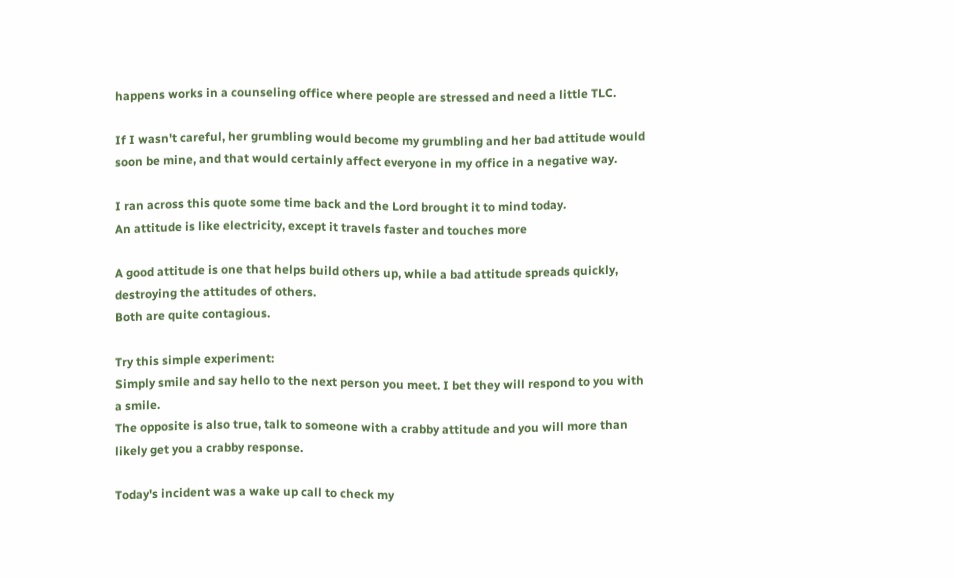happens works in a counseling office where people are stressed and need a little TLC.

If I wasn't careful, her grumbling would become my grumbling and her bad attitude would soon be mine, and that would certainly affect everyone in my office in a negative way.

I ran across this quote some time back and the Lord brought it to mind today.
An attitude is like electricity, except it travels faster and touches more

A good attitude is one that helps build others up, while a bad attitude spreads quickly, destroying the attitudes of others.
Both are quite contagious.

Try this simple experiment:
Simply smile and say hello to the next person you meet. I bet they will respond to you with a smile.
The opposite is also true, talk to someone with a crabby attitude and you will more than likely get you a crabby response.

Today's incident was a wake up call to check my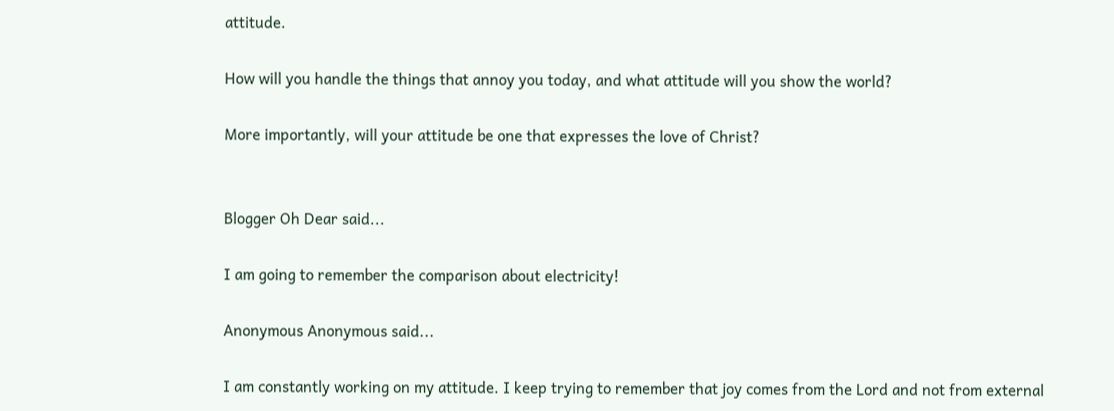attitude.

How will you handle the things that annoy you today, and what attitude will you show the world?

More importantly, will your attitude be one that expresses the love of Christ?


Blogger Oh Dear said...

I am going to remember the comparison about electricity!

Anonymous Anonymous said...

I am constantly working on my attitude. I keep trying to remember that joy comes from the Lord and not from external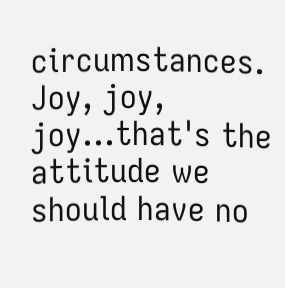circumstances. Joy, joy, joy...that's the attitude we should have no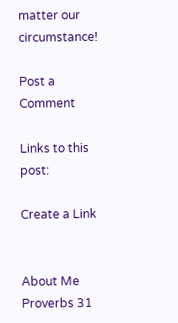matter our circumstance!

Post a Comment

Links to this post:

Create a Link


About Me
Proverbs 31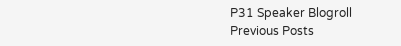P31 Speaker Blogroll
Previous Posts